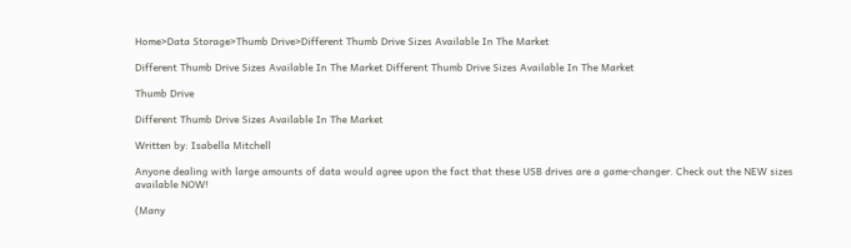Home>Data Storage>Thumb Drive>Different Thumb Drive Sizes Available In The Market

Different Thumb Drive Sizes Available In The Market Different Thumb Drive Sizes Available In The Market

Thumb Drive

Different Thumb Drive Sizes Available In The Market

Written by: Isabella Mitchell

Anyone dealing with large amounts of data would agree upon the fact that these USB drives are a game-changer. Check out the NEW sizes available NOW!

(Many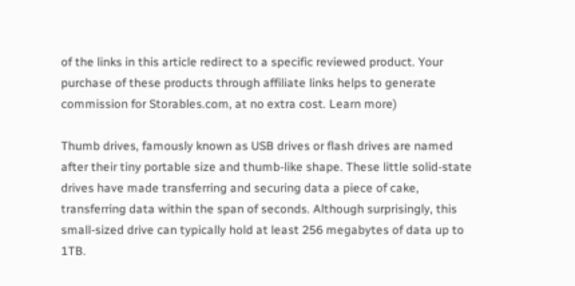of the links in this article redirect to a specific reviewed product. Your purchase of these products through affiliate links helps to generate commission for Storables.com, at no extra cost. Learn more)

Thumb drives, famously known as USB drives or flash drives are named after their tiny portable size and thumb-like shape. These little solid-state drives have made transferring and securing data a piece of cake, transferring data within the span of seconds. Although surprisingly, this small-sized drive can typically hold at least 256 megabytes of data up to 1TB.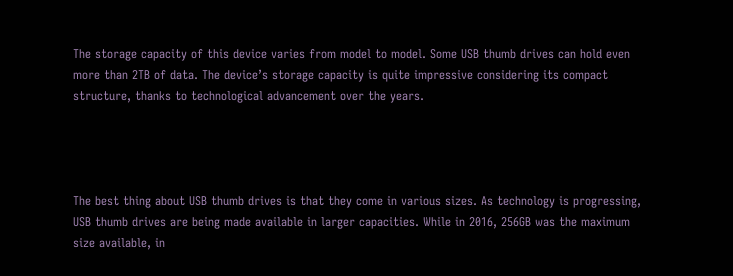The storage capacity of this device varies from model to model. Some USB thumb drives can hold even more than 2TB of data. The device’s storage capacity is quite impressive considering its compact structure, thanks to technological advancement over the years.




The best thing about USB thumb drives is that they come in various sizes. As technology is progressing, USB thumb drives are being made available in larger capacities. While in 2016, 256GB was the maximum size available, in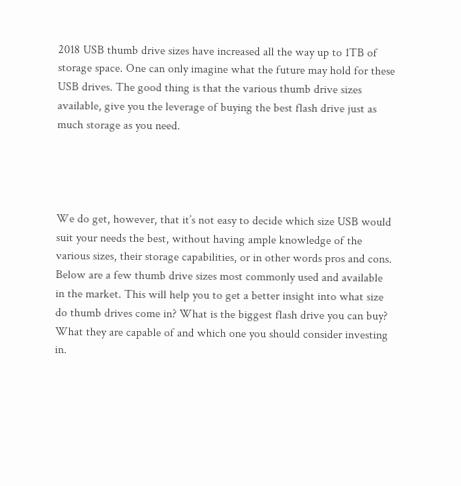2018 USB thumb drive sizes have increased all the way up to 1TB of storage space. One can only imagine what the future may hold for these USB drives. The good thing is that the various thumb drive sizes available, give you the leverage of buying the best flash drive just as much storage as you need.




We do get, however, that it’s not easy to decide which size USB would suit your needs the best, without having ample knowledge of the various sizes, their storage capabilities, or in other words pros and cons. Below are a few thumb drive sizes most commonly used and available in the market. This will help you to get a better insight into what size do thumb drives come in? What is the biggest flash drive you can buy? What they are capable of and which one you should consider investing in.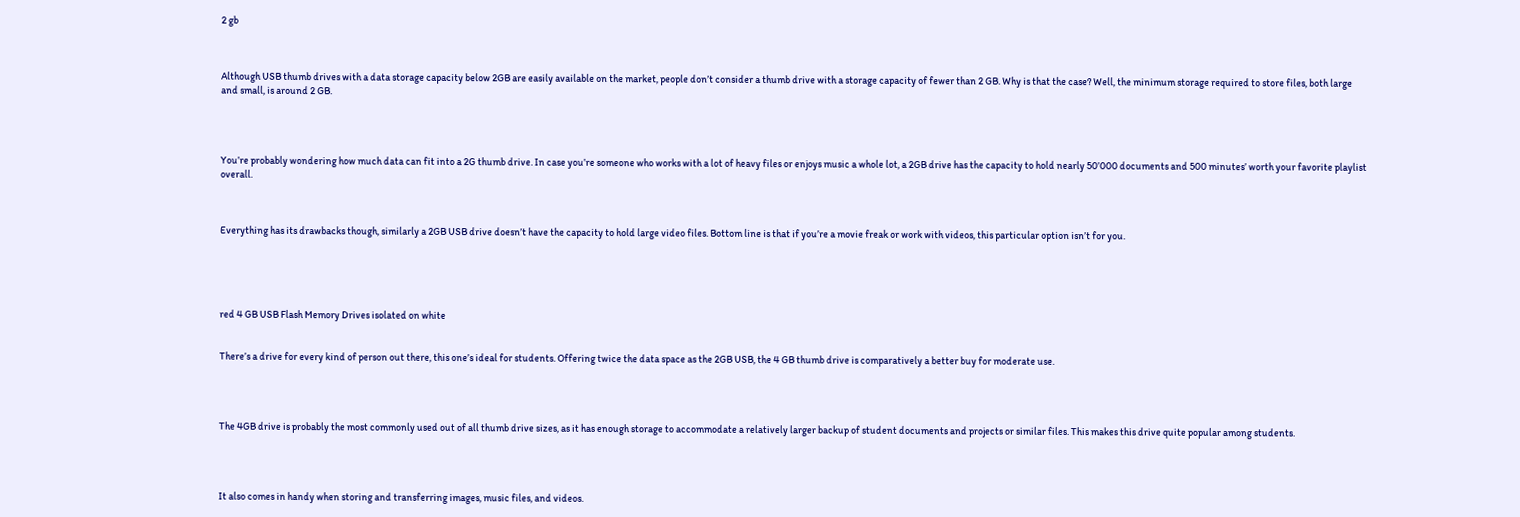2 gb



Although USB thumb drives with a data storage capacity below 2GB are easily available on the market, people don’t consider a thumb drive with a storage capacity of fewer than 2 GB. Why is that the case? Well, the minimum storage required to store files, both large and small, is around 2 GB.




You’re probably wondering how much data can fit into a 2G thumb drive. In case you’re someone who works with a lot of heavy files or enjoys music a whole lot, a 2GB drive has the capacity to hold nearly 50’000 documents and 500 minutes’ worth your favorite playlist overall.



Everything has its drawbacks though, similarly a 2GB USB drive doesn’t have the capacity to hold large video files. Bottom line is that if you’re a movie freak or work with videos, this particular option isn’t for you.





red 4 GB USB Flash Memory Drives isolated on white


There’s a drive for every kind of person out there, this one’s ideal for students. Offering twice the data space as the 2GB USB, the 4 GB thumb drive is comparatively a better buy for moderate use.




The 4GB drive is probably the most commonly used out of all thumb drive sizes, as it has enough storage to accommodate a relatively larger backup of student documents and projects or similar files. This makes this drive quite popular among students.




It also comes in handy when storing and transferring images, music files, and videos.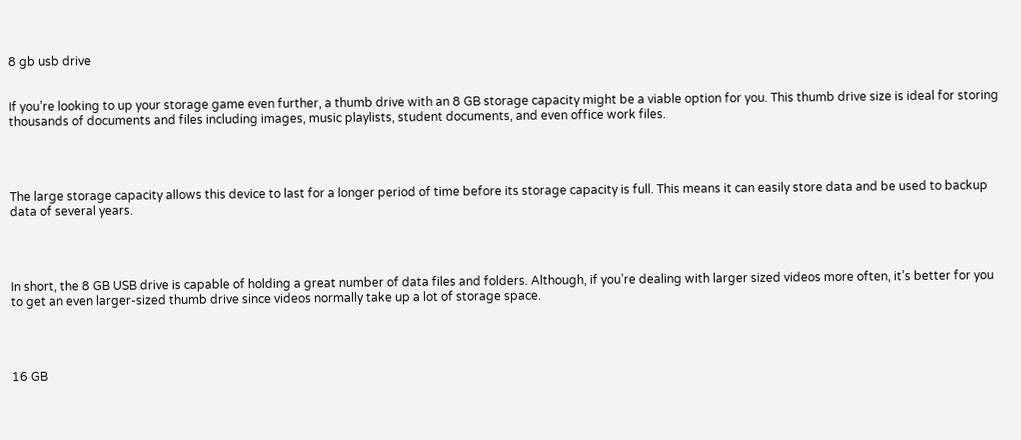8 gb usb drive


If you’re looking to up your storage game even further, a thumb drive with an 8 GB storage capacity might be a viable option for you. This thumb drive size is ideal for storing thousands of documents and files including images, music playlists, student documents, and even office work files.




The large storage capacity allows this device to last for a longer period of time before its storage capacity is full. This means it can easily store data and be used to backup data of several years.




In short, the 8 GB USB drive is capable of holding a great number of data files and folders. Although, if you’re dealing with larger sized videos more often, it’s better for you to get an even larger-sized thumb drive since videos normally take up a lot of storage space.




16 GB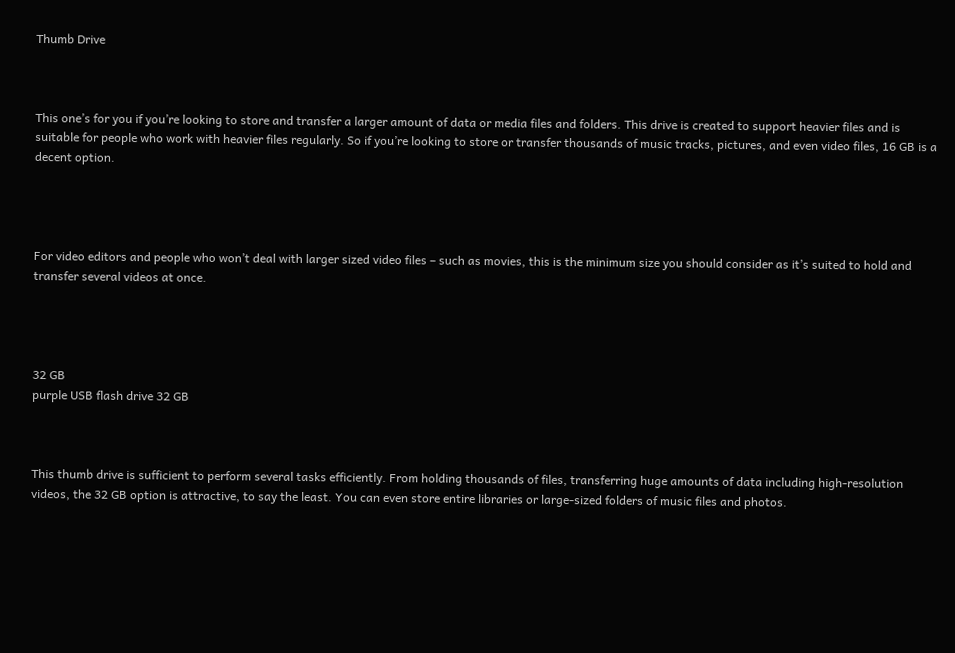Thumb Drive



This one’s for you if you’re looking to store and transfer a larger amount of data or media files and folders. This drive is created to support heavier files and is suitable for people who work with heavier files regularly. So if you’re looking to store or transfer thousands of music tracks, pictures, and even video files, 16 GB is a decent option.




For video editors and people who won’t deal with larger sized video files – such as movies, this is the minimum size you should consider as it’s suited to hold and transfer several videos at once.




32 GB
purple USB flash drive 32 GB



This thumb drive is sufficient to perform several tasks efficiently. From holding thousands of files, transferring huge amounts of data including high-resolution videos, the 32 GB option is attractive, to say the least. You can even store entire libraries or large-sized folders of music files and photos.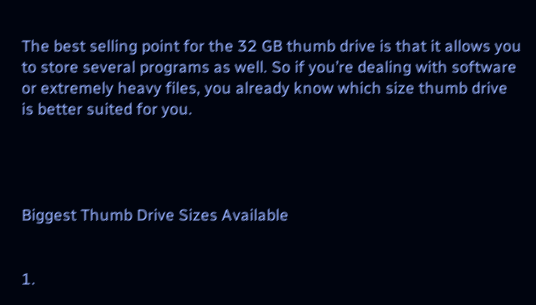The best selling point for the 32 GB thumb drive is that it allows you to store several programs as well. So if you’re dealing with software or extremely heavy files, you already know which size thumb drive is better suited for you.




Biggest Thumb Drive Sizes Available


1.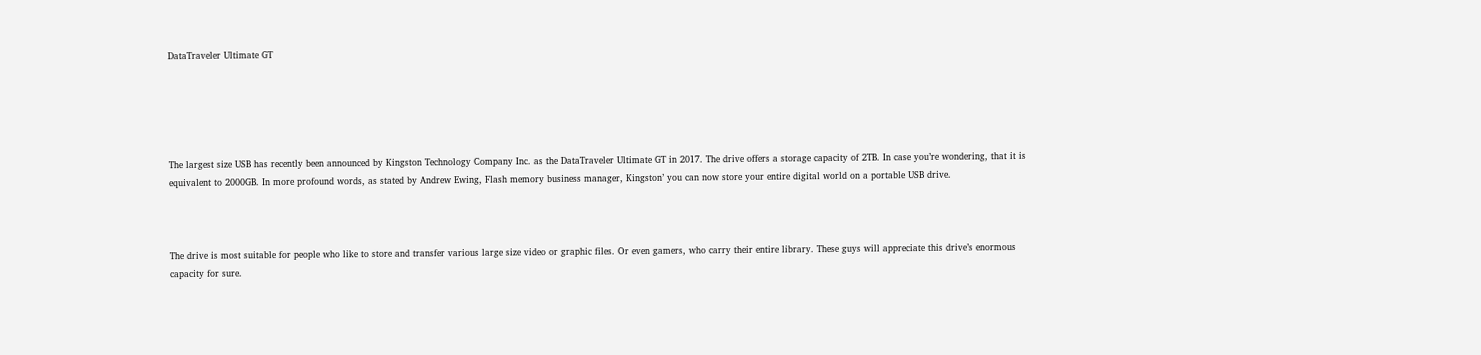DataTraveler Ultimate GT





The largest size USB has recently been announced by Kingston Technology Company Inc. as the DataTraveler Ultimate GT in 2017. The drive offers a storage capacity of 2TB. In case you’re wondering, that it is equivalent to 2000GB. In more profound words, as stated by Andrew Ewing, Flash memory business manager, Kingston’ you can now store your entire digital world on a portable USB drive.



The drive is most suitable for people who like to store and transfer various large size video or graphic files. Or even gamers, who carry their entire library. These guys will appreciate this drive’s enormous capacity for sure.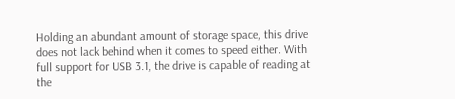Holding an abundant amount of storage space, this drive does not lack behind when it comes to speed either. With full support for USB 3.1, the drive is capable of reading at the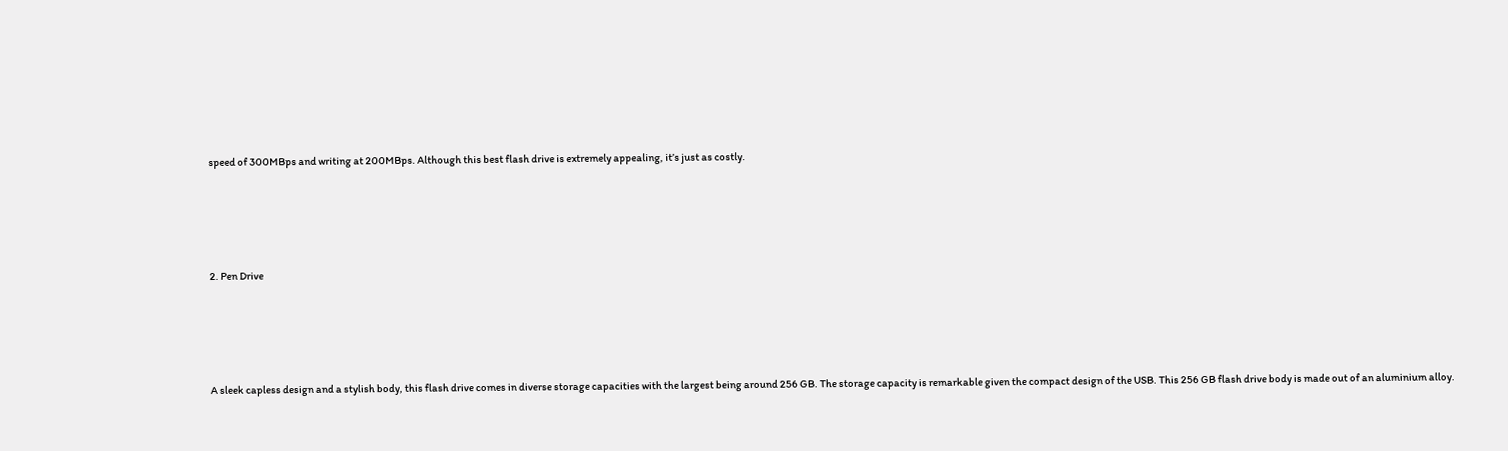speed of 300MBps and writing at 200MBps. Although this best flash drive is extremely appealing, it’s just as costly.




2. Pen Drive




A sleek capless design and a stylish body, this flash drive comes in diverse storage capacities with the largest being around 256 GB. The storage capacity is remarkable given the compact design of the USB. This 256 GB flash drive body is made out of an aluminium alloy.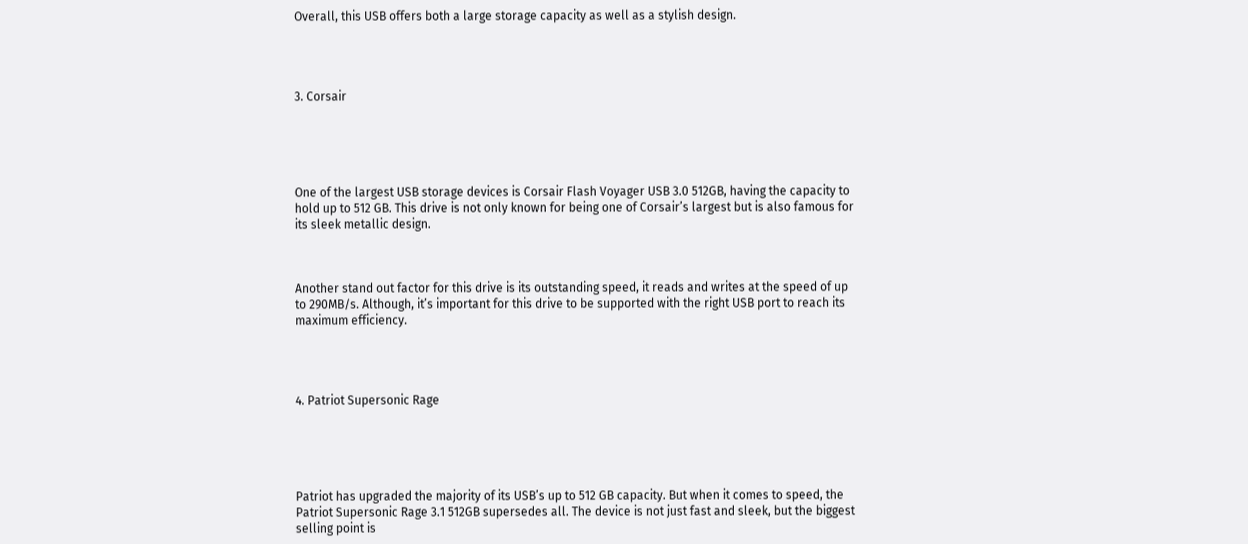Overall, this USB offers both a large storage capacity as well as a stylish design.




3. Corsair





One of the largest USB storage devices is Corsair Flash Voyager USB 3.0 512GB, having the capacity to hold up to 512 GB. This drive is not only known for being one of Corsair’s largest but is also famous for its sleek metallic design.



Another stand out factor for this drive is its outstanding speed, it reads and writes at the speed of up to 290MB/s. Although, it’s important for this drive to be supported with the right USB port to reach its maximum efficiency.




4. Patriot Supersonic Rage





Patriot has upgraded the majority of its USB’s up to 512 GB capacity. But when it comes to speed, the Patriot Supersonic Rage 3.1 512GB supersedes all. The device is not just fast and sleek, but the biggest selling point is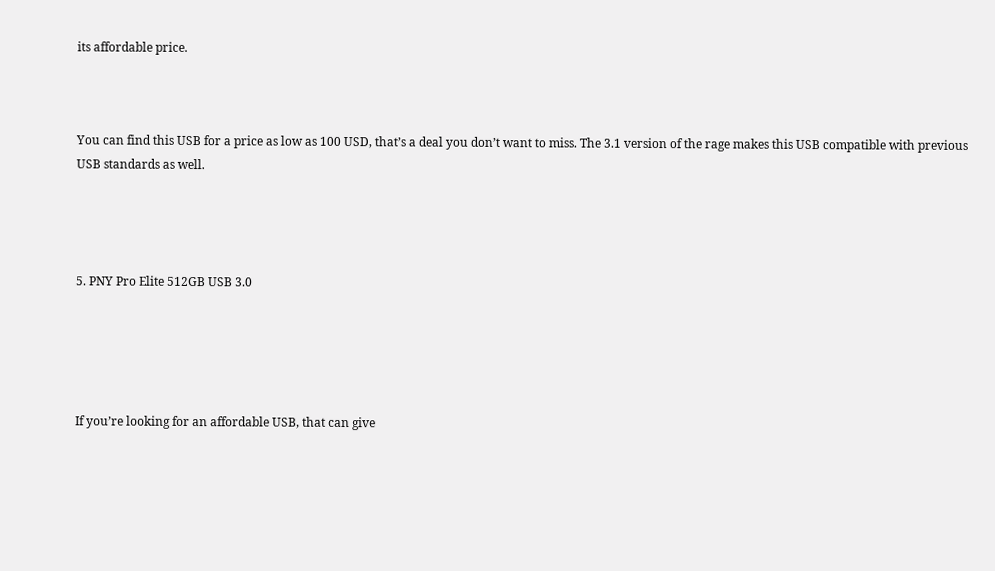its affordable price.



You can find this USB for a price as low as 100 USD, that’s a deal you don’t want to miss. The 3.1 version of the rage makes this USB compatible with previous USB standards as well.




5. PNY Pro Elite 512GB USB 3.0





If you’re looking for an affordable USB, that can give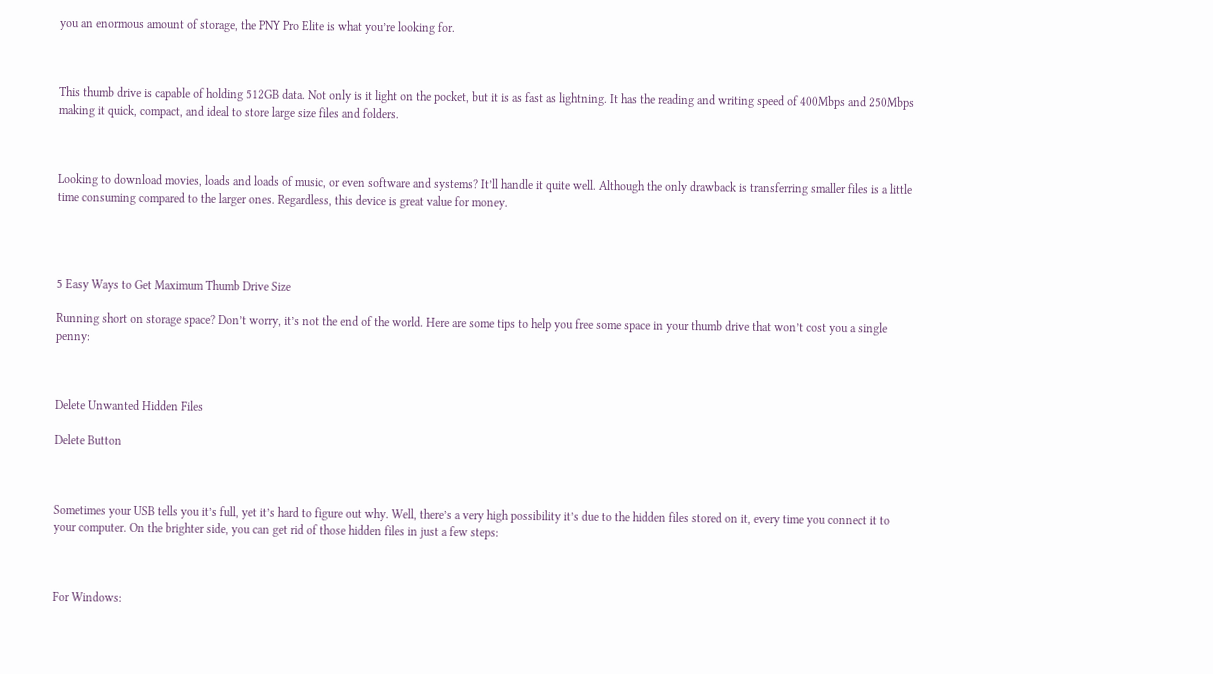you an enormous amount of storage, the PNY Pro Elite is what you’re looking for.



This thumb drive is capable of holding 512GB data. Not only is it light on the pocket, but it is as fast as lightning. It has the reading and writing speed of 400Mbps and 250Mbps making it quick, compact, and ideal to store large size files and folders.



Looking to download movies, loads and loads of music, or even software and systems? It’ll handle it quite well. Although the only drawback is transferring smaller files is a little time consuming compared to the larger ones. Regardless, this device is great value for money.




5 Easy Ways to Get Maximum Thumb Drive Size

Running short on storage space? Don’t worry, it’s not the end of the world. Here are some tips to help you free some space in your thumb drive that won’t cost you a single penny:



Delete Unwanted Hidden Files

Delete Button



Sometimes your USB tells you it’s full, yet it’s hard to figure out why. Well, there’s a very high possibility it’s due to the hidden files stored on it, every time you connect it to your computer. On the brighter side, you can get rid of those hidden files in just a few steps:



For Windows: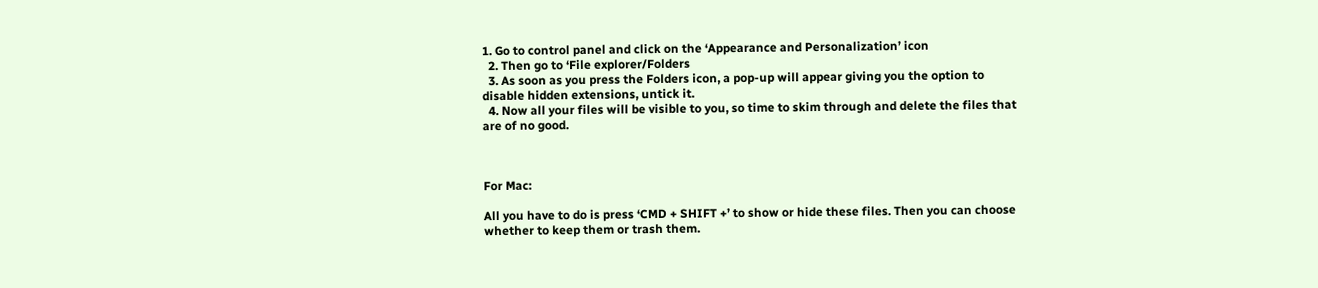1. Go to control panel and click on the ‘Appearance and Personalization’ icon
  2. Then go to ‘File explorer/Folders
  3. As soon as you press the Folders icon, a pop-up will appear giving you the option to disable hidden extensions, untick it.
  4. Now all your files will be visible to you, so time to skim through and delete the files that are of no good.



For Mac:

All you have to do is press ‘CMD + SHIFT +’ to show or hide these files. Then you can choose whether to keep them or trash them.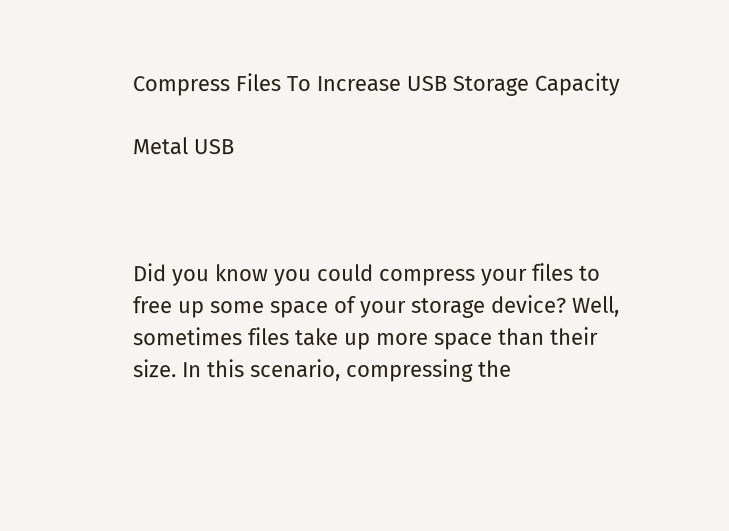Compress Files To Increase USB Storage Capacity

Metal USB



Did you know you could compress your files to free up some space of your storage device? Well, sometimes files take up more space than their size. In this scenario, compressing the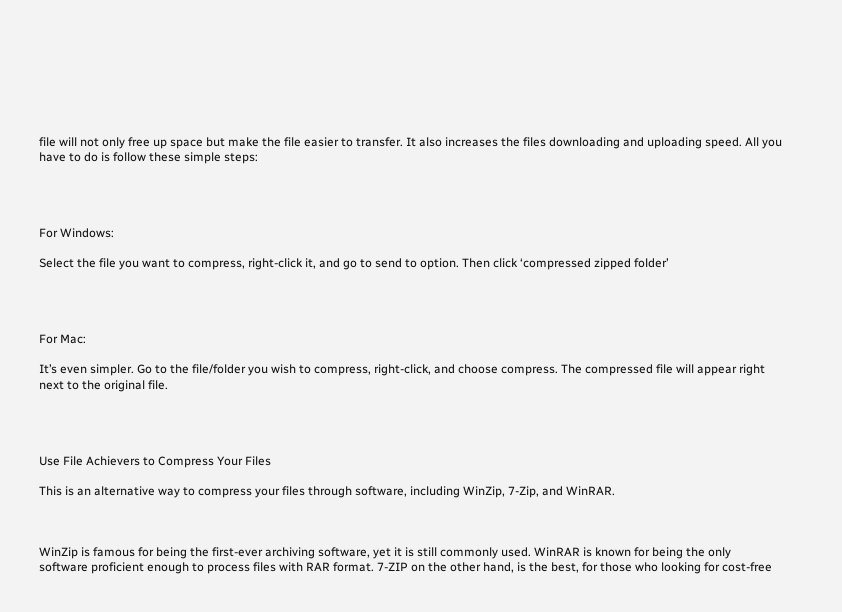file will not only free up space but make the file easier to transfer. It also increases the files downloading and uploading speed. All you have to do is follow these simple steps:




For Windows:

Select the file you want to compress, right-click it, and go to send to option. Then click ‘compressed zipped folder’




For Mac:

It’s even simpler. Go to the file/folder you wish to compress, right-click, and choose compress. The compressed file will appear right next to the original file.




Use File Achievers to Compress Your Files

This is an alternative way to compress your files through software, including WinZip, 7-Zip, and WinRAR.



WinZip is famous for being the first-ever archiving software, yet it is still commonly used. WinRAR is known for being the only software proficient enough to process files with RAR format. 7-ZIP on the other hand, is the best, for those who looking for cost-free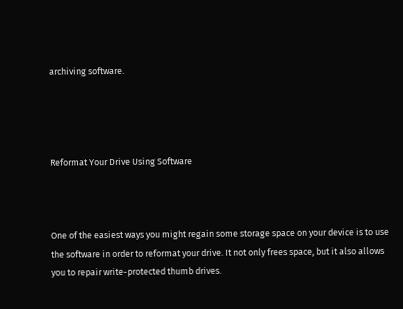archiving software.




Reformat Your Drive Using Software



One of the easiest ways you might regain some storage space on your device is to use the software in order to reformat your drive. It not only frees space, but it also allows you to repair write-protected thumb drives.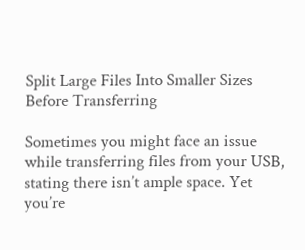Split Large Files Into Smaller Sizes Before Transferring

Sometimes you might face an issue while transferring files from your USB, stating there isn’t ample space. Yet you’re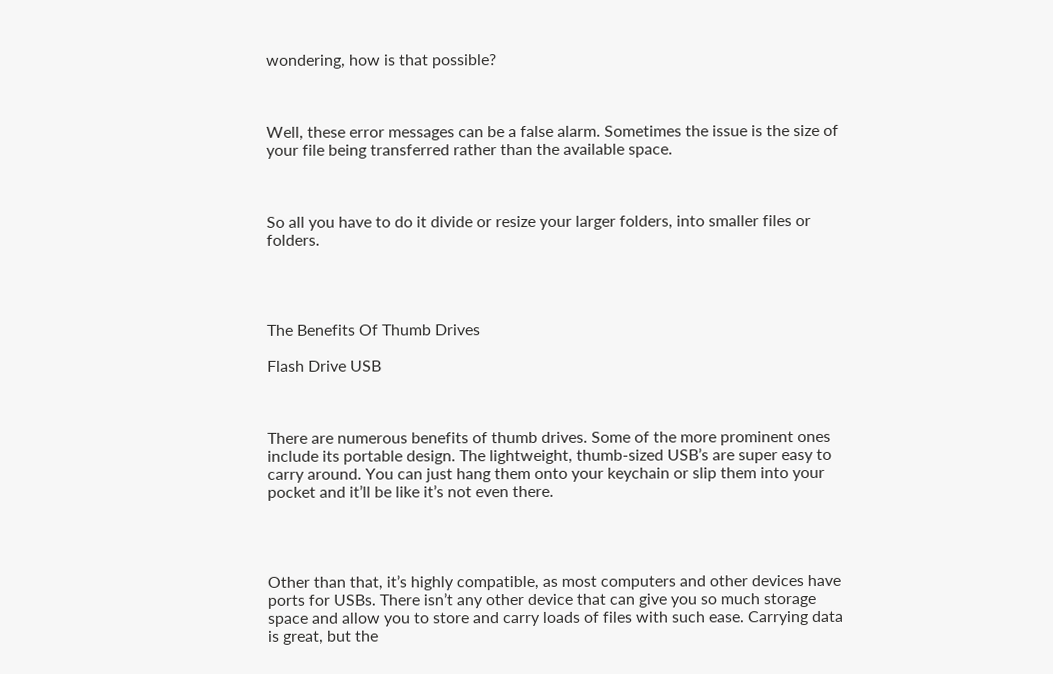wondering, how is that possible?



Well, these error messages can be a false alarm. Sometimes the issue is the size of your file being transferred rather than the available space.



So all you have to do it divide or resize your larger folders, into smaller files or folders.




The Benefits Of Thumb Drives

Flash Drive USB



There are numerous benefits of thumb drives. Some of the more prominent ones include its portable design. The lightweight, thumb-sized USB’s are super easy to carry around. You can just hang them onto your keychain or slip them into your pocket and it’ll be like it’s not even there.




Other than that, it’s highly compatible, as most computers and other devices have ports for USBs. There isn’t any other device that can give you so much storage space and allow you to store and carry loads of files with such ease. Carrying data is great, but the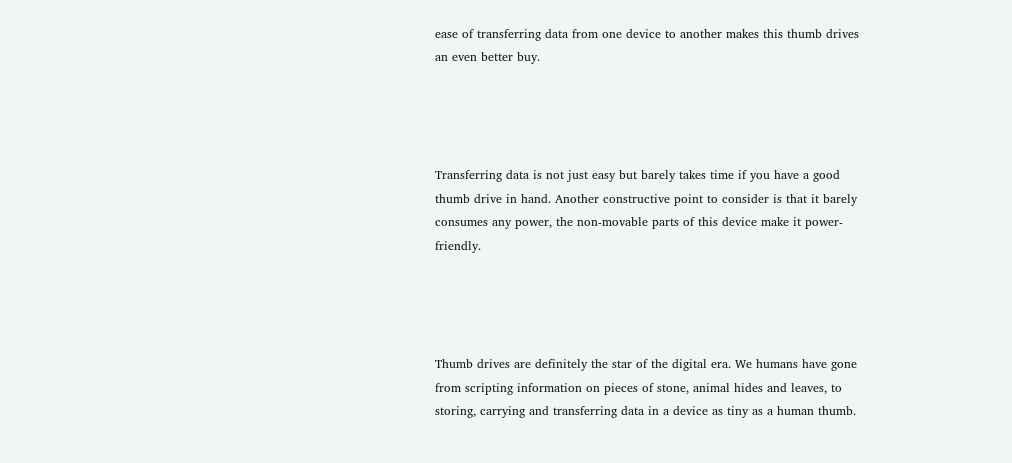ease of transferring data from one device to another makes this thumb drives an even better buy.




Transferring data is not just easy but barely takes time if you have a good thumb drive in hand. Another constructive point to consider is that it barely consumes any power, the non-movable parts of this device make it power-friendly.




Thumb drives are definitely the star of the digital era. We humans have gone from scripting information on pieces of stone, animal hides and leaves, to storing, carrying and transferring data in a device as tiny as a human thumb.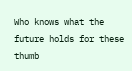Who knows what the future holds for these thumb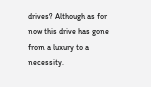drives? Although as for now this drive has gone from a luxury to a necessity.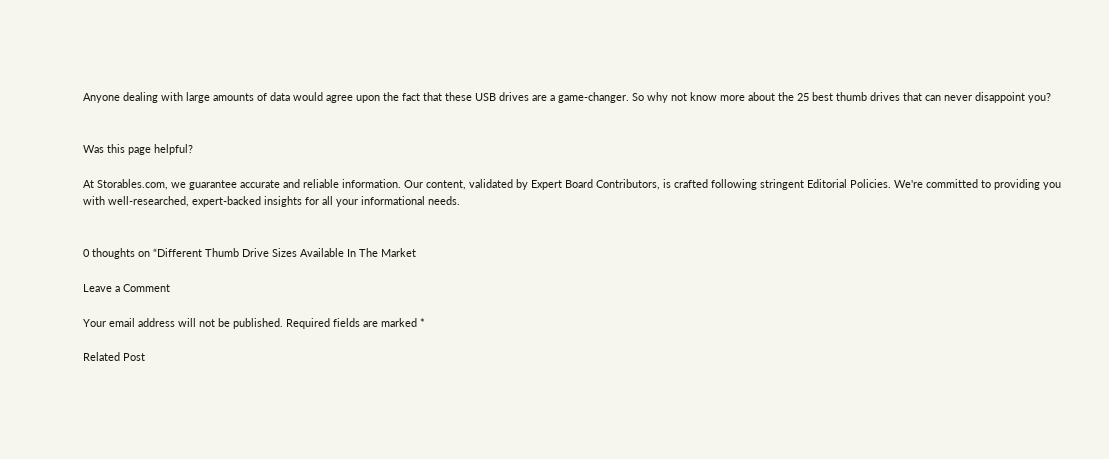Anyone dealing with large amounts of data would agree upon the fact that these USB drives are a game-changer. So why not know more about the 25 best thumb drives that can never disappoint you?


Was this page helpful?

At Storables.com, we guarantee accurate and reliable information. Our content, validated by Expert Board Contributors, is crafted following stringent Editorial Policies. We're committed to providing you with well-researched, expert-backed insights for all your informational needs.


0 thoughts on “Different Thumb Drive Sizes Available In The Market

Leave a Comment

Your email address will not be published. Required fields are marked *

Related Post